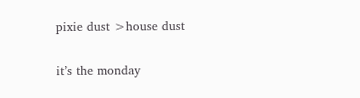pixie dust >house dust

it’s the monday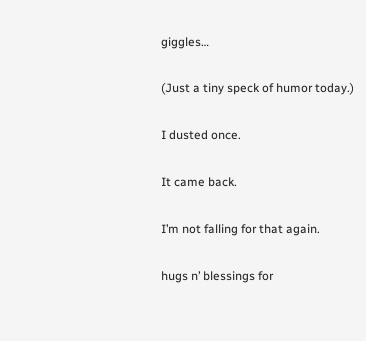giggles…

(Just a tiny speck of humor today.)

I dusted once.

It came back.

I’m not falling for that again.

hugs n’ blessings for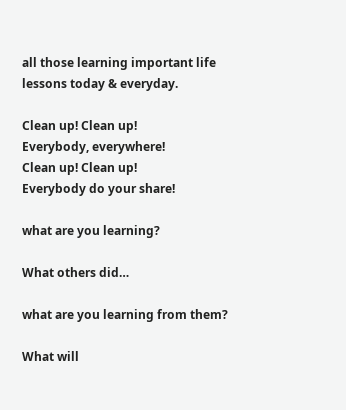all those learning important life lessons today & everyday.

Clean up! Clean up!
Everybody, everywhere!
Clean up! Clean up!
Everybody do your share!

what are you learning?

What others did…

what are you learning from them?

What will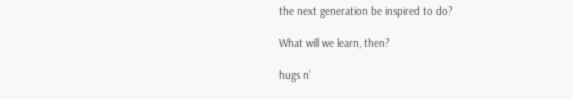the next generation be inspired to do?

What will we learn, then?

hugs n’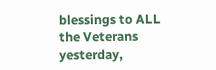blessings to ALL the Veterans yesterday,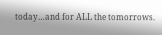today…and for ALL the tomorrows.